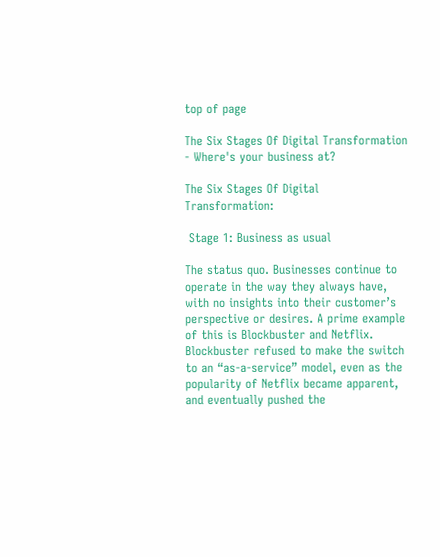top of page

The Six Stages Of Digital Transformation - Where's your business at?

The Six Stages Of Digital Transformation:

 Stage 1: Business as usual

The status quo. Businesses continue to operate in the way they always have, with no insights into their customer’s perspective or desires. A prime example of this is Blockbuster and Netflix. Blockbuster refused to make the switch to an “as-a-service” model, even as the popularity of Netflix became apparent, and eventually pushed the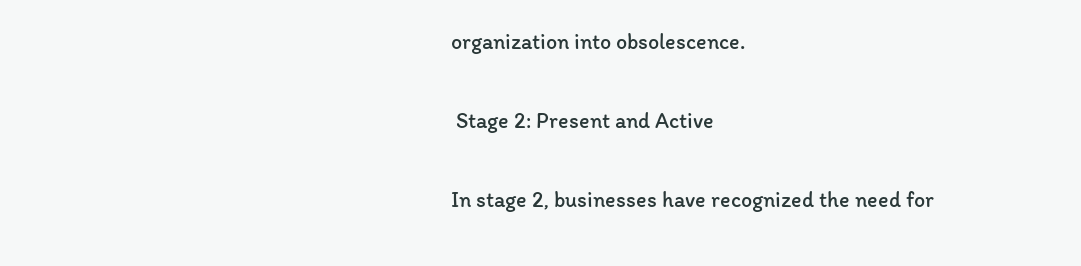organization into obsolescence.

 Stage 2: Present and Active

In stage 2, businesses have recognized the need for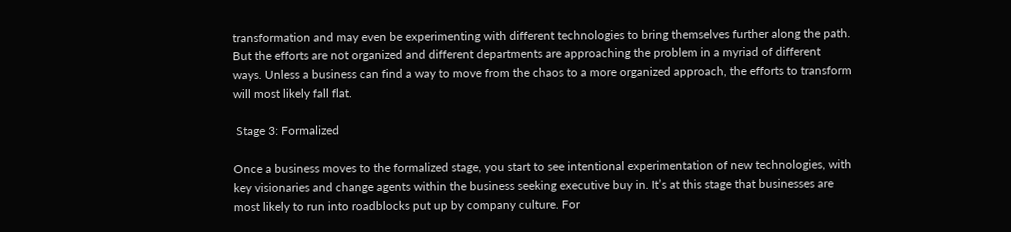transformation and may even be experimenting with different technologies to bring themselves further along the path. But the efforts are not organized and different departments are approaching the problem in a myriad of different ways. Unless a business can find a way to move from the chaos to a more organized approach, the efforts to transform will most likely fall flat.

 Stage 3: Formalized

Once a business moves to the formalized stage, you start to see intentional experimentation of new technologies, with key visionaries and change agents within the business seeking executive buy in. It’s at this stage that businesses are most likely to run into roadblocks put up by company culture. For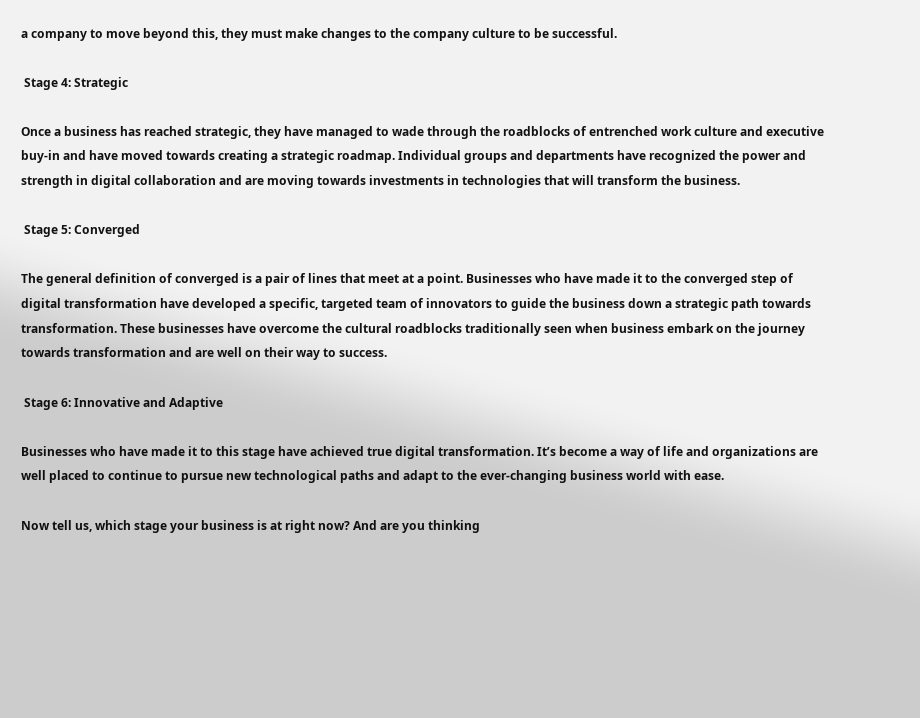a company to move beyond this, they must make changes to the company culture to be successful.

 Stage 4: Strategic

Once a business has reached strategic, they have managed to wade through the roadblocks of entrenched work culture and executive buy-in and have moved towards creating a strategic roadmap. Individual groups and departments have recognized the power and strength in digital collaboration and are moving towards investments in technologies that will transform the business.

 Stage 5: Converged

The general definition of converged is a pair of lines that meet at a point. Businesses who have made it to the converged step of digital transformation have developed a specific, targeted team of innovators to guide the business down a strategic path towards transformation. These businesses have overcome the cultural roadblocks traditionally seen when business embark on the journey towards transformation and are well on their way to success.

 Stage 6: Innovative and Adaptive

Businesses who have made it to this stage have achieved true digital transformation. It’s become a way of life and organizations are well placed to continue to pursue new technological paths and adapt to the ever-changing business world with ease.

Now tell us, which stage your business is at right now? And are you thinking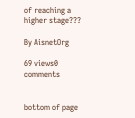of reaching a higher stage???

By AisnetOrg

69 views0 comments


bottom of page